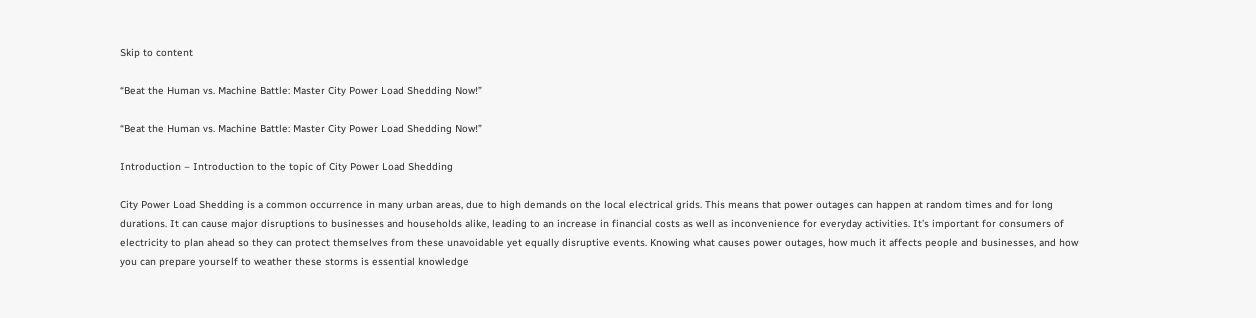Skip to content

“Beat the Human vs. Machine Battle: Master City Power Load Shedding Now!”

“Beat the Human vs. Machine Battle: Master City Power Load Shedding Now!”

Introduction – Introduction to the topic of City Power Load Shedding

City Power Load Shedding is a common occurrence in many urban areas, due to high demands on the local electrical grids. This means that power outages can happen at random times and for long durations. It can cause major disruptions to businesses and households alike, leading to an increase in financial costs as well as inconvenience for everyday activities. It’s important for consumers of electricity to plan ahead so they can protect themselves from these unavoidable yet equally disruptive events. Knowing what causes power outages, how much it affects people and businesses, and how you can prepare yourself to weather these storms is essential knowledge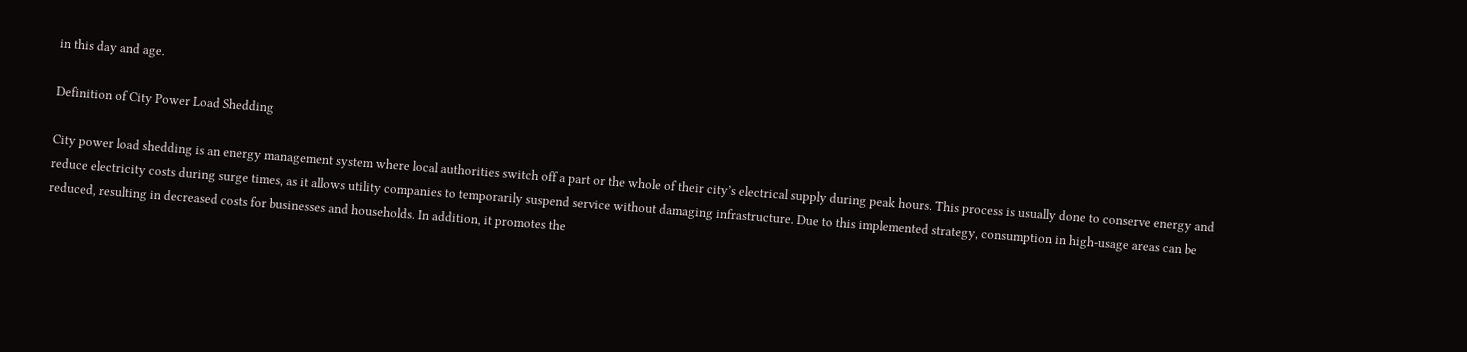in this day and age.

Definition of City Power Load Shedding

City power load shedding is an energy management system where local authorities switch off a part or the whole of their city’s electrical supply during peak hours. This process is usually done to conserve energy and reduce electricity costs during surge times, as it allows utility companies to temporarily suspend service without damaging infrastructure. Due to this implemented strategy, consumption in high-usage areas can be reduced, resulting in decreased costs for businesses and households. In addition, it promotes the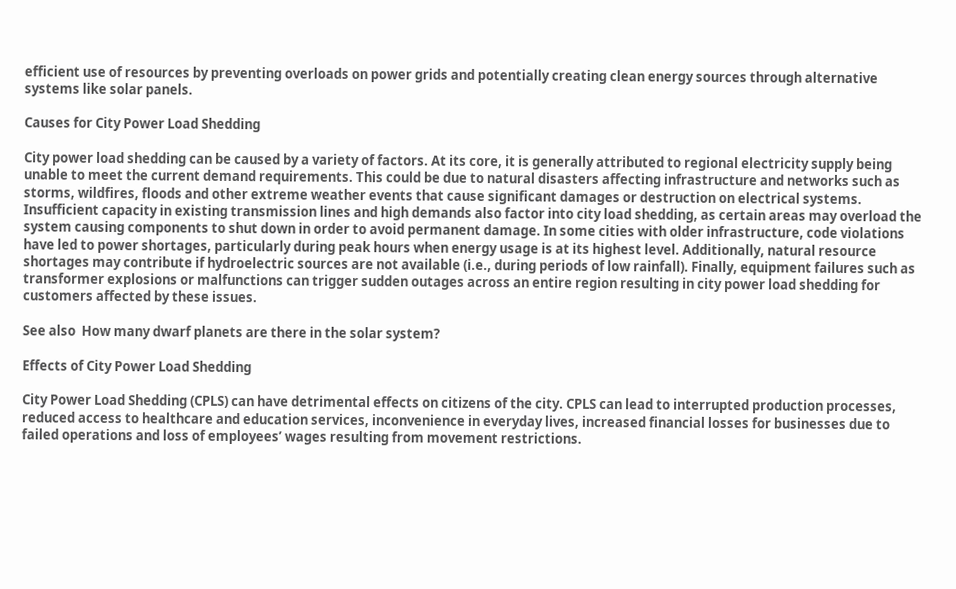efficient use of resources by preventing overloads on power grids and potentially creating clean energy sources through alternative systems like solar panels.

Causes for City Power Load Shedding

City power load shedding can be caused by a variety of factors. At its core, it is generally attributed to regional electricity supply being unable to meet the current demand requirements. This could be due to natural disasters affecting infrastructure and networks such as storms, wildfires, floods and other extreme weather events that cause significant damages or destruction on electrical systems. Insufficient capacity in existing transmission lines and high demands also factor into city load shedding, as certain areas may overload the system causing components to shut down in order to avoid permanent damage. In some cities with older infrastructure, code violations have led to power shortages, particularly during peak hours when energy usage is at its highest level. Additionally, natural resource shortages may contribute if hydroelectric sources are not available (i.e., during periods of low rainfall). Finally, equipment failures such as transformer explosions or malfunctions can trigger sudden outages across an entire region resulting in city power load shedding for customers affected by these issues.

See also  How many dwarf planets are there in the solar system?

Effects of City Power Load Shedding

City Power Load Shedding (CPLS) can have detrimental effects on citizens of the city. CPLS can lead to interrupted production processes, reduced access to healthcare and education services, inconvenience in everyday lives, increased financial losses for businesses due to failed operations and loss of employees’ wages resulting from movement restrictions.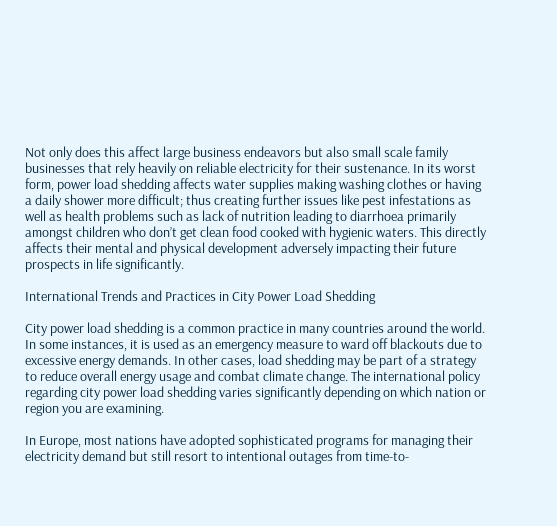Not only does this affect large business endeavors but also small scale family businesses that rely heavily on reliable electricity for their sustenance. In its worst form, power load shedding affects water supplies making washing clothes or having a daily shower more difficult; thus creating further issues like pest infestations as well as health problems such as lack of nutrition leading to diarrhoea primarily amongst children who don’t get clean food cooked with hygienic waters. This directly affects their mental and physical development adversely impacting their future prospects in life significantly.

International Trends and Practices in City Power Load Shedding

City power load shedding is a common practice in many countries around the world. In some instances, it is used as an emergency measure to ward off blackouts due to excessive energy demands. In other cases, load shedding may be part of a strategy to reduce overall energy usage and combat climate change. The international policy regarding city power load shedding varies significantly depending on which nation or region you are examining.

In Europe, most nations have adopted sophisticated programs for managing their electricity demand but still resort to intentional outages from time-to-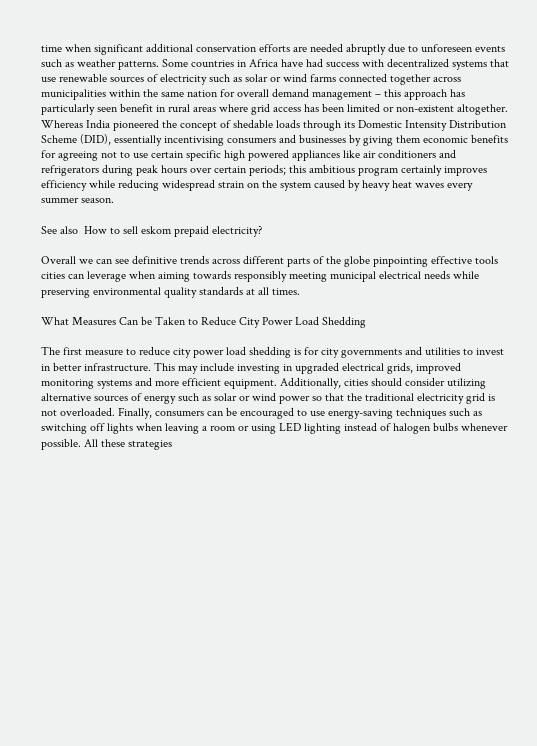time when significant additional conservation efforts are needed abruptly due to unforeseen events such as weather patterns. Some countries in Africa have had success with decentralized systems that use renewable sources of electricity such as solar or wind farms connected together across municipalities within the same nation for overall demand management – this approach has particularly seen benefit in rural areas where grid access has been limited or non-existent altogether. Whereas India pioneered the concept of shedable loads through its Domestic Intensity Distribution Scheme (DID), essentially incentivising consumers and businesses by giving them economic benefits for agreeing not to use certain specific high powered appliances like air conditioners and refrigerators during peak hours over certain periods; this ambitious program certainly improves efficiency while reducing widespread strain on the system caused by heavy heat waves every summer season.

See also  How to sell eskom prepaid electricity?

Overall we can see definitive trends across different parts of the globe pinpointing effective tools cities can leverage when aiming towards responsibly meeting municipal electrical needs while preserving environmental quality standards at all times.

What Measures Can be Taken to Reduce City Power Load Shedding

The first measure to reduce city power load shedding is for city governments and utilities to invest in better infrastructure. This may include investing in upgraded electrical grids, improved monitoring systems and more efficient equipment. Additionally, cities should consider utilizing alternative sources of energy such as solar or wind power so that the traditional electricity grid is not overloaded. Finally, consumers can be encouraged to use energy-saving techniques such as switching off lights when leaving a room or using LED lighting instead of halogen bulbs whenever possible. All these strategies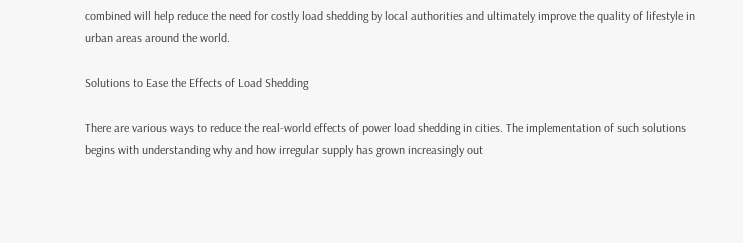combined will help reduce the need for costly load shedding by local authorities and ultimately improve the quality of lifestyle in urban areas around the world.

Solutions to Ease the Effects of Load Shedding

There are various ways to reduce the real-world effects of power load shedding in cities. The implementation of such solutions begins with understanding why and how irregular supply has grown increasingly out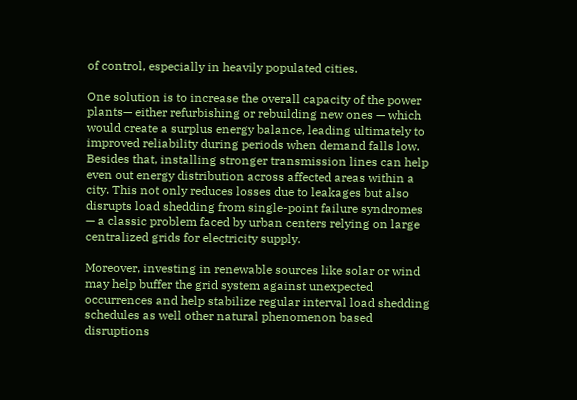of control, especially in heavily populated cities.

One solution is to increase the overall capacity of the power plants— either refurbishing or rebuilding new ones — which would create a surplus energy balance, leading ultimately to improved reliability during periods when demand falls low. Besides that, installing stronger transmission lines can help even out energy distribution across affected areas within a city. This not only reduces losses due to leakages but also disrupts load shedding from single-point failure syndromes — a classic problem faced by urban centers relying on large centralized grids for electricity supply.

Moreover, investing in renewable sources like solar or wind may help buffer the grid system against unexpected occurrences and help stabilize regular interval load shedding schedules as well other natural phenomenon based disruptions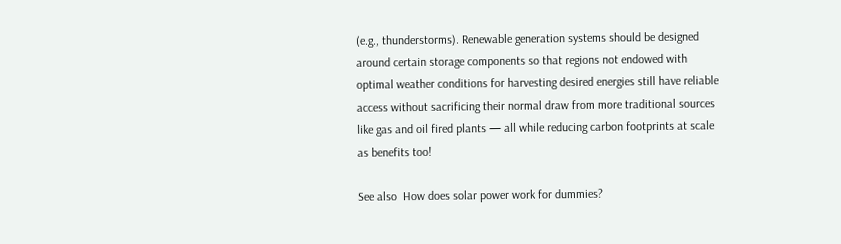(e.g., thunderstorms). Renewable generation systems should be designed around certain storage components so that regions not endowed with optimal weather conditions for harvesting desired energies still have reliable access without sacrificing their normal draw from more traditional sources like gas and oil fired plants — all while reducing carbon footprints at scale as benefits too!

See also  How does solar power work for dummies?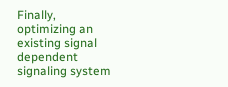Finally, optimizing an existing signal dependent signaling system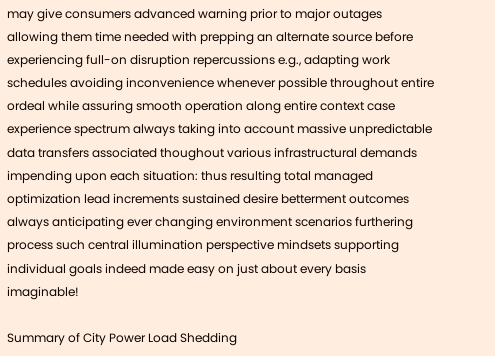may give consumers advanced warning prior to major outages allowing them time needed with prepping an alternate source before experiencing full-on disruption repercussions e.g., adapting work schedules avoiding inconvenience whenever possible throughout entire ordeal while assuring smooth operation along entire context case experience spectrum always taking into account massive unpredictable data transfers associated thoughout various infrastructural demands impending upon each situation: thus resulting total managed optimization lead increments sustained desire betterment outcomes always anticipating ever changing environment scenarios furthering process such central illumination perspective mindsets supporting individual goals indeed made easy on just about every basis imaginable!

Summary of City Power Load Shedding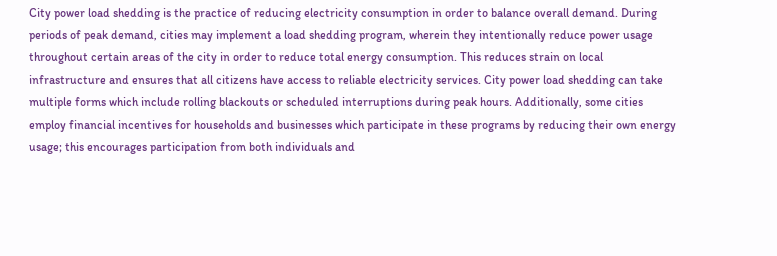City power load shedding is the practice of reducing electricity consumption in order to balance overall demand. During periods of peak demand, cities may implement a load shedding program, wherein they intentionally reduce power usage throughout certain areas of the city in order to reduce total energy consumption. This reduces strain on local infrastructure and ensures that all citizens have access to reliable electricity services. City power load shedding can take multiple forms which include rolling blackouts or scheduled interruptions during peak hours. Additionally, some cities employ financial incentives for households and businesses which participate in these programs by reducing their own energy usage; this encourages participation from both individuals and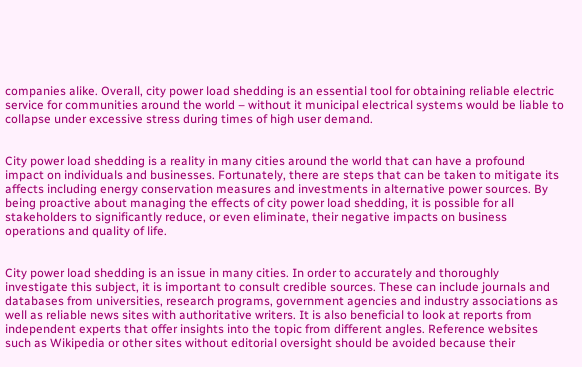companies alike. Overall, city power load shedding is an essential tool for obtaining reliable electric service for communities around the world – without it municipal electrical systems would be liable to collapse under excessive stress during times of high user demand.


City power load shedding is a reality in many cities around the world that can have a profound impact on individuals and businesses. Fortunately, there are steps that can be taken to mitigate its affects including energy conservation measures and investments in alternative power sources. By being proactive about managing the effects of city power load shedding, it is possible for all stakeholders to significantly reduce, or even eliminate, their negative impacts on business operations and quality of life.


City power load shedding is an issue in many cities. In order to accurately and thoroughly investigate this subject, it is important to consult credible sources. These can include journals and databases from universities, research programs, government agencies and industry associations as well as reliable news sites with authoritative writers. It is also beneficial to look at reports from independent experts that offer insights into the topic from different angles. Reference websites such as Wikipedia or other sites without editorial oversight should be avoided because their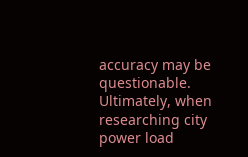accuracy may be questionable. Ultimately, when researching city power load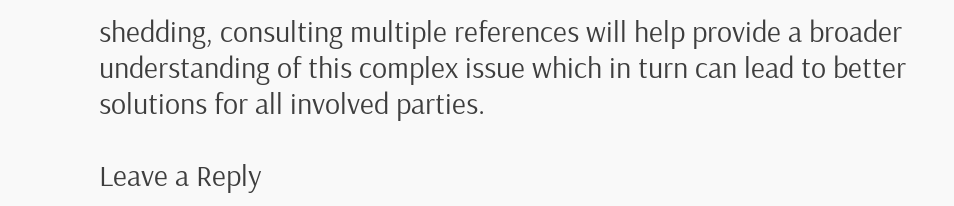shedding, consulting multiple references will help provide a broader understanding of this complex issue which in turn can lead to better solutions for all involved parties.

Leave a Reply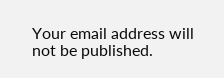Your email address will not be published.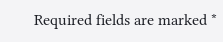Required fields are marked *